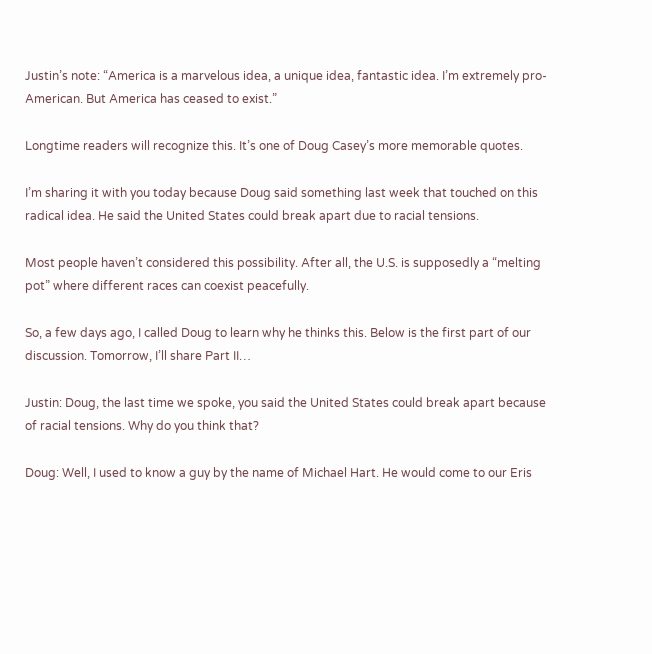Justin’s note: “America is a marvelous idea, a unique idea, fantastic idea. I’m extremely pro-American. But America has ceased to exist.”

Longtime readers will recognize this. It’s one of Doug Casey’s more memorable quotes.

I’m sharing it with you today because Doug said something last week that touched on this radical idea. He said the United States could break apart due to racial tensions.

Most people haven’t considered this possibility. After all, the U.S. is supposedly a “melting pot” where different races can coexist peacefully.

So, a few days ago, I called Doug to learn why he thinks this. Below is the first part of our discussion. Tomorrow, I’ll share Part II…

Justin: Doug, the last time we spoke, you said the United States could break apart because of racial tensions. Why do you think that?

Doug: Well, I used to know a guy by the name of Michael Hart. He would come to our Eris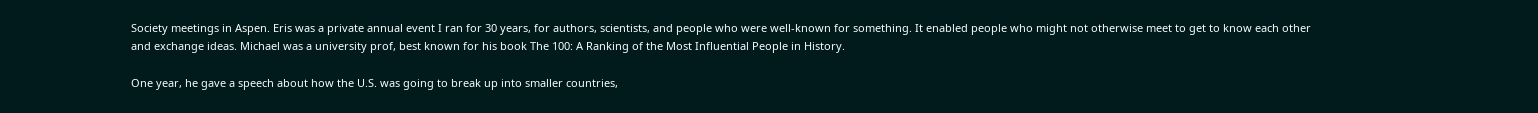Society meetings in Aspen. Eris was a private annual event I ran for 30 years, for authors, scientists, and people who were well-known for something. It enabled people who might not otherwise meet to get to know each other and exchange ideas. Michael was a university prof, best known for his book The 100: A Ranking of the Most Influential People in History.

One year, he gave a speech about how the U.S. was going to break up into smaller countries,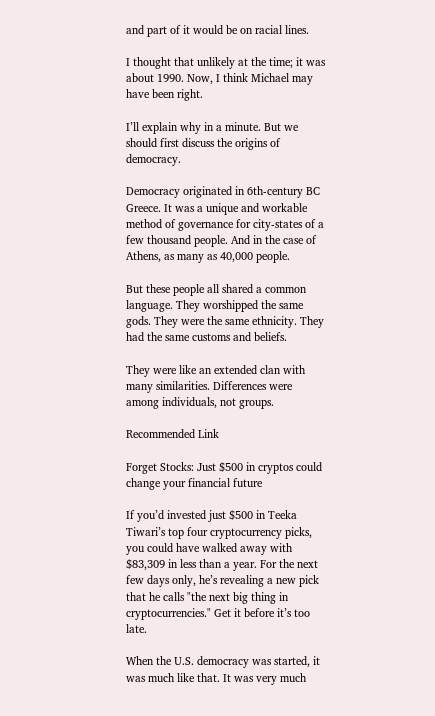and part of it would be on racial lines.

I thought that unlikely at the time; it was about 1990. Now, I think Michael may have been right.

I’ll explain why in a minute. But we should first discuss the origins of democracy.

Democracy originated in 6th-century BC Greece. It was a unique and workable method of governance for city-states of a few thousand people. And in the case of Athens, as many as 40,000 people.

But these people all shared a common language. They worshipped the same gods. They were the same ethnicity. They had the same customs and beliefs.

They were like an extended clan with many similarities. Differences were among individuals, not groups.

Recommended Link

Forget Stocks: Just $500 in cryptos could change your financial future

If you’d invested just $500 in Teeka Tiwari’s top four cryptocurrency picks, you could have walked away with $83,309 in less than a year. For the next few days only, he’s revealing a new pick that he calls "the next big thing in cryptocurrencies." Get it before it’s too late.

When the U.S. democracy was started, it was much like that. It was very much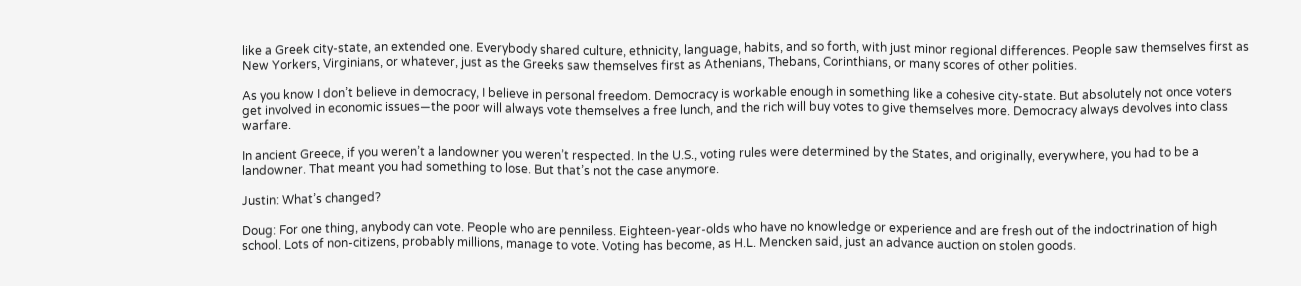like a Greek city-state, an extended one. Everybody shared culture, ethnicity, language, habits, and so forth, with just minor regional differences. People saw themselves first as New Yorkers, Virginians, or whatever, just as the Greeks saw themselves first as Athenians, Thebans, Corinthians, or many scores of other polities.

As you know I don’t believe in democracy, I believe in personal freedom. Democracy is workable enough in something like a cohesive city-state. But absolutely not once voters get involved in economic issues—the poor will always vote themselves a free lunch, and the rich will buy votes to give themselves more. Democracy always devolves into class warfare.

In ancient Greece, if you weren’t a landowner you weren’t respected. In the U.S., voting rules were determined by the States, and originally, everywhere, you had to be a landowner. That meant you had something to lose. But that’s not the case anymore.

Justin: What’s changed?

Doug: For one thing, anybody can vote. People who are penniless. Eighteen-year-olds who have no knowledge or experience and are fresh out of the indoctrination of high school. Lots of non-citizens, probably millions, manage to vote. Voting has become, as H.L. Mencken said, just an advance auction on stolen goods.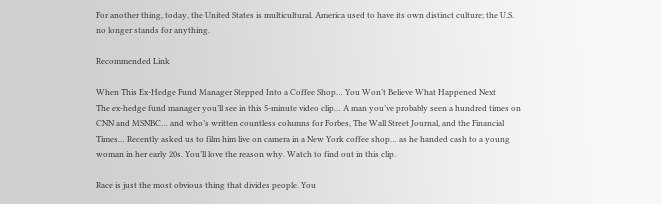For another thing, today, the United States is multicultural. America used to have its own distinct culture; the U.S. no longer stands for anything.

Recommended Link

When This Ex-Hedge Fund Manager Stepped Into a Coffee Shop… You Won’t Believe What Happened Next
The ex-hedge fund manager you’ll see in this 5-minute video clip… A man you’ve probably seen a hundred times on CNN and MSNBC… and who’s written countless columns for Forbes, The Wall Street Journal, and the Financial Times… Recently asked us to film him live on camera in a New York coffee shop… as he handed cash to a young woman in her early 20s. You’ll love the reason why. Watch to find out in this clip.

Race is just the most obvious thing that divides people. You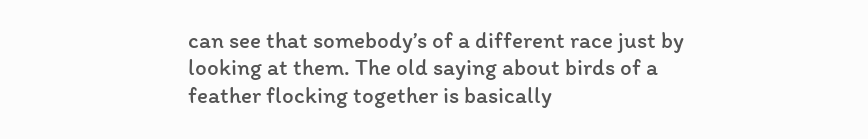can see that somebody’s of a different race just by looking at them. The old saying about birds of a feather flocking together is basically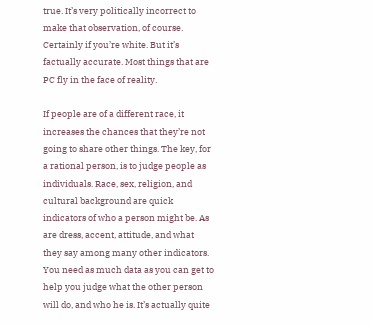true. It’s very politically incorrect to make that observation, of course. Certainly if you’re white. But it’s factually accurate. Most things that are PC fly in the face of reality.

If people are of a different race, it increases the chances that they’re not going to share other things. The key, for a rational person, is to judge people as individuals. Race, sex, religion, and cultural background are quick indicators of who a person might be. As are dress, accent, attitude, and what they say among many other indicators. You need as much data as you can get to help you judge what the other person will do, and who he is. It’s actually quite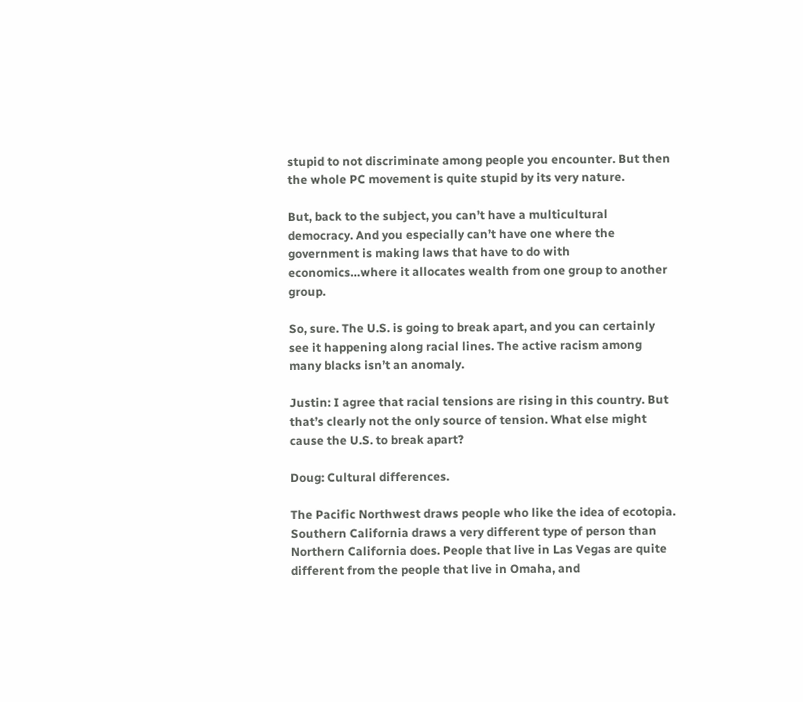stupid to not discriminate among people you encounter. But then the whole PC movement is quite stupid by its very nature.

But, back to the subject, you can’t have a multicultural democracy. And you especially can’t have one where the government is making laws that have to do with economics…where it allocates wealth from one group to another group.

So, sure. The U.S. is going to break apart, and you can certainly see it happening along racial lines. The active racism among many blacks isn’t an anomaly.

Justin: I agree that racial tensions are rising in this country. But that’s clearly not the only source of tension. What else might cause the U.S. to break apart?

Doug: Cultural differences.

The Pacific Northwest draws people who like the idea of ecotopia. Southern California draws a very different type of person than Northern California does. People that live in Las Vegas are quite different from the people that live in Omaha, and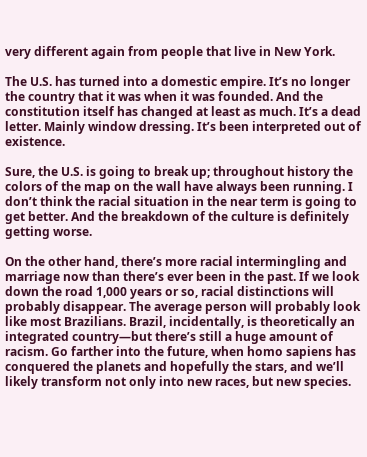very different again from people that live in New York.

The U.S. has turned into a domestic empire. It’s no longer the country that it was when it was founded. And the constitution itself has changed at least as much. It’s a dead letter. Mainly window dressing. It’s been interpreted out of existence.

Sure, the U.S. is going to break up; throughout history the colors of the map on the wall have always been running. I don’t think the racial situation in the near term is going to get better. And the breakdown of the culture is definitely getting worse.

On the other hand, there’s more racial intermingling and marriage now than there’s ever been in the past. If we look down the road 1,000 years or so, racial distinctions will probably disappear. The average person will probably look like most Brazilians. Brazil, incidentally, is theoretically an integrated country—but there’s still a huge amount of racism. Go farther into the future, when homo sapiens has conquered the planets and hopefully the stars, and we’ll likely transform not only into new races, but new species.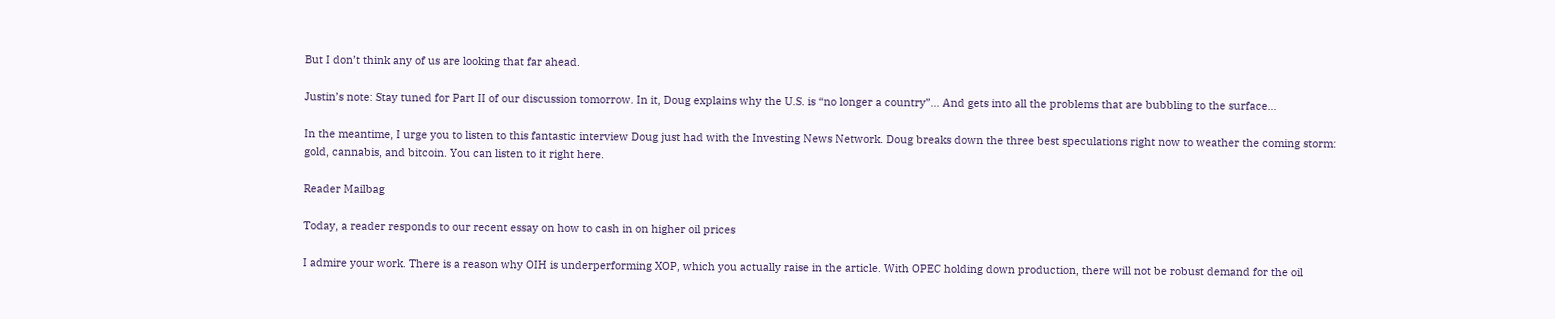But I don’t think any of us are looking that far ahead.

Justin’s note: Stay tuned for Part II of our discussion tomorrow. In it, Doug explains why the U.S. is “no longer a country”… And gets into all the problems that are bubbling to the surface…

In the meantime, I urge you to listen to this fantastic interview Doug just had with the Investing News Network. Doug breaks down the three best speculations right now to weather the coming storm: gold, cannabis, and bitcoin. You can listen to it right here.

Reader Mailbag

Today, a reader responds to our recent essay on how to cash in on higher oil prices

I admire your work. There is a reason why OIH is underperforming XOP, which you actually raise in the article. With OPEC holding down production, there will not be robust demand for the oil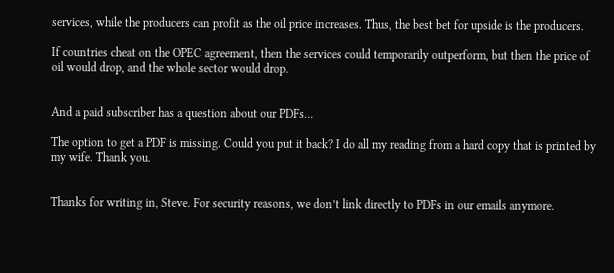services, while the producers can profit as the oil price increases. Thus, the best bet for upside is the producers.

If countries cheat on the OPEC agreement, then the services could temporarily outperform, but then the price of oil would drop, and the whole sector would drop.


And a paid subscriber has a question about our PDFs…

The option to get a PDF is missing. Could you put it back? I do all my reading from a hard copy that is printed by my wife. Thank you.


Thanks for writing in, Steve. For security reasons, we don’t link directly to PDFs in our emails anymore.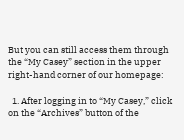But you can still access them through the “My Casey” section in the upper right-hand corner of our homepage:

  1. After logging in to “My Casey,” click on the “Archives” button of the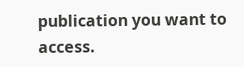publication you want to access.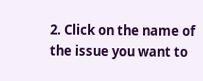2. Click on the name of the issue you want to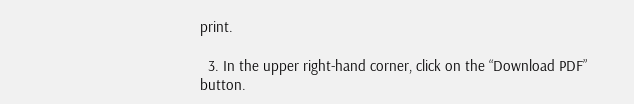print.

  3. In the upper right-hand corner, click on the “Download PDF” button.